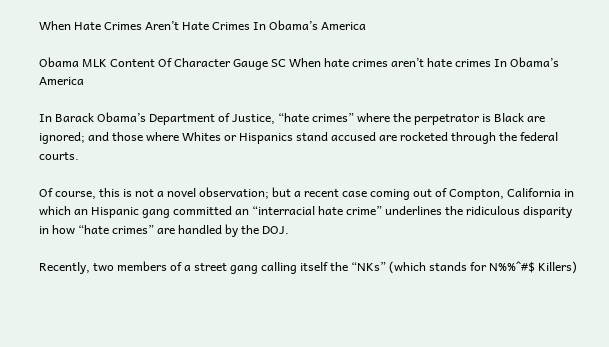When Hate Crimes Aren’t Hate Crimes In Obama’s America

Obama MLK Content Of Character Gauge SC When hate crimes aren’t hate crimes In Obama’s America

In Barack Obama’s Department of Justice, “hate crimes” where the perpetrator is Black are ignored; and those where Whites or Hispanics stand accused are rocketed through the federal courts.

Of course, this is not a novel observation; but a recent case coming out of Compton, California in which an Hispanic gang committed an “interracial hate crime” underlines the ridiculous disparity in how “hate crimes” are handled by the DOJ.

Recently, two members of a street gang calling itself the “NKs” (which stands for N%%^#$ Killers)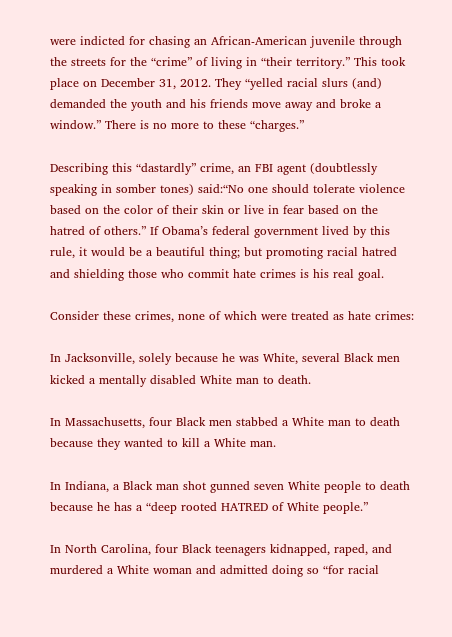were indicted for chasing an African-American juvenile through the streets for the “crime” of living in “their territory.” This took place on December 31, 2012. They “yelled racial slurs (and) demanded the youth and his friends move away and broke a window.” There is no more to these “charges.”

Describing this “dastardly” crime, an FBI agent (doubtlessly speaking in somber tones) said:“No one should tolerate violence based on the color of their skin or live in fear based on the hatred of others.” If Obama’s federal government lived by this rule, it would be a beautiful thing; but promoting racial hatred and shielding those who commit hate crimes is his real goal.

Consider these crimes, none of which were treated as hate crimes:

In Jacksonville, solely because he was White, several Black men kicked a mentally disabled White man to death.

In Massachusetts, four Black men stabbed a White man to death because they wanted to kill a White man.

In Indiana, a Black man shot gunned seven White people to death because he has a “deep rooted HATRED of White people.”

In North Carolina, four Black teenagers kidnapped, raped, and murdered a White woman and admitted doing so “for racial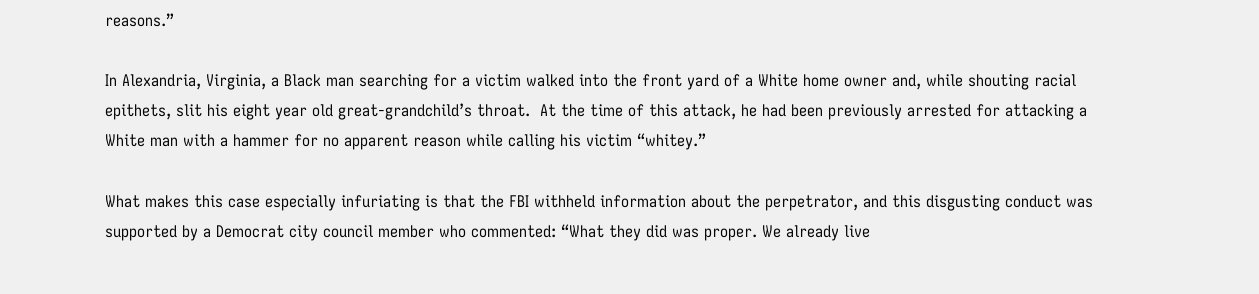reasons.”

In Alexandria, Virginia, a Black man searching for a victim walked into the front yard of a White home owner and, while shouting racial epithets, slit his eight year old great-grandchild’s throat.  At the time of this attack, he had been previously arrested for attacking a White man with a hammer for no apparent reason while calling his victim “whitey.”

What makes this case especially infuriating is that the FBI withheld information about the perpetrator, and this disgusting conduct was supported by a Democrat city council member who commented: “What they did was proper. We already live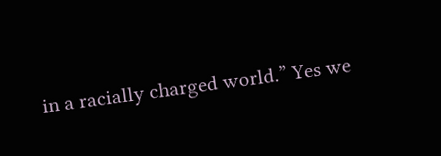in a racially charged world.” Yes we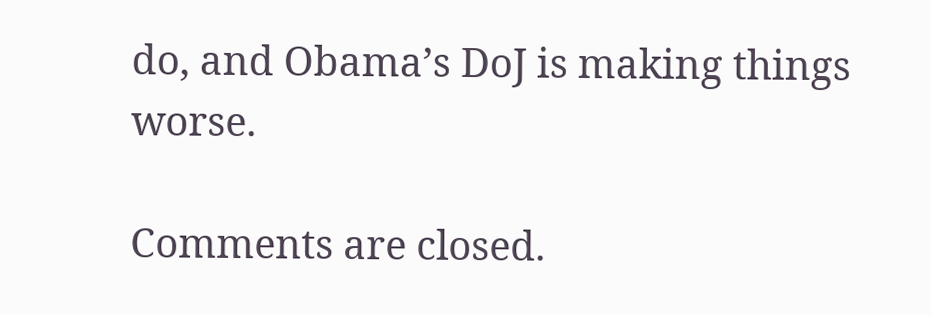do, and Obama’s DoJ is making things worse.

Comments are closed.